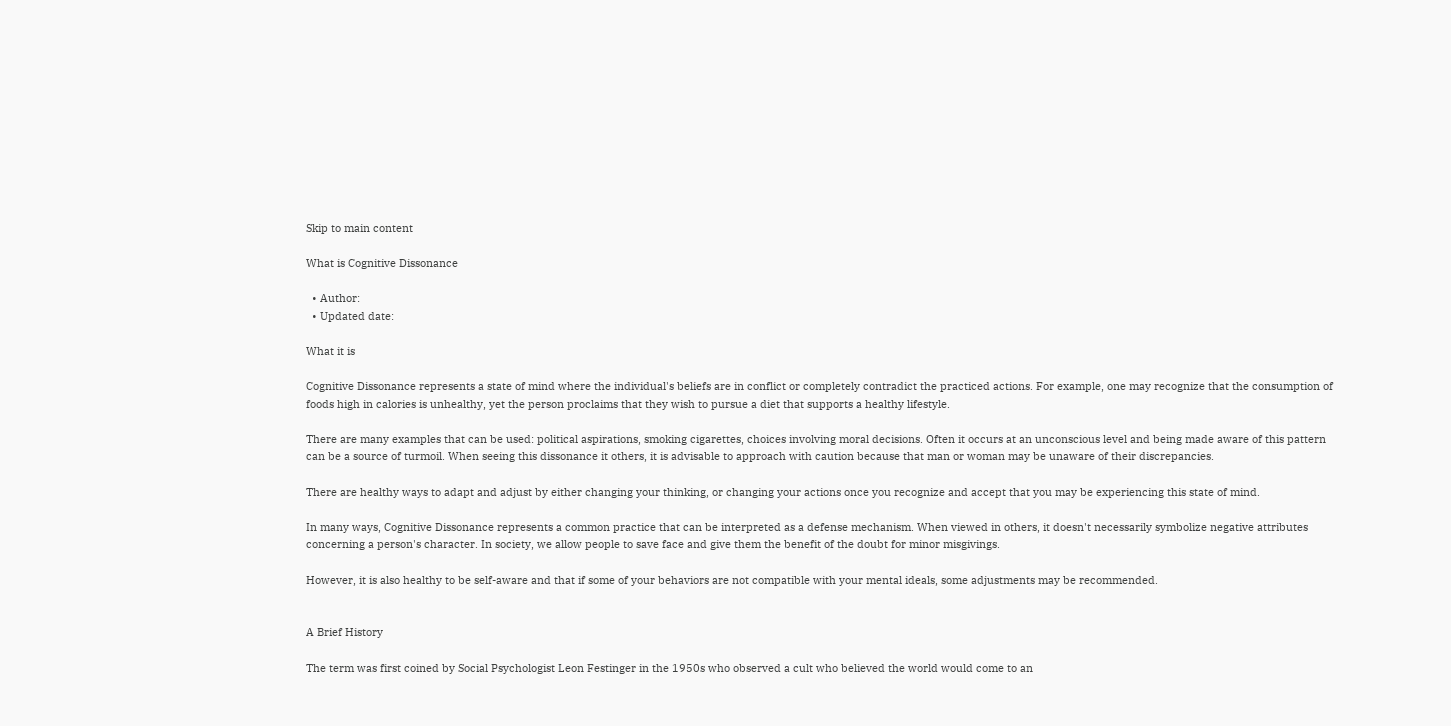Skip to main content

What is Cognitive Dissonance

  • Author:
  • Updated date:

What it is

Cognitive Dissonance represents a state of mind where the individual's beliefs are in conflict or completely contradict the practiced actions. For example, one may recognize that the consumption of foods high in calories is unhealthy, yet the person proclaims that they wish to pursue a diet that supports a healthy lifestyle.

There are many examples that can be used: political aspirations, smoking cigarettes, choices involving moral decisions. Often it occurs at an unconscious level and being made aware of this pattern can be a source of turmoil. When seeing this dissonance it others, it is advisable to approach with caution because that man or woman may be unaware of their discrepancies.

There are healthy ways to adapt and adjust by either changing your thinking, or changing your actions once you recognize and accept that you may be experiencing this state of mind.

In many ways, Cognitive Dissonance represents a common practice that can be interpreted as a defense mechanism. When viewed in others, it doesn't necessarily symbolize negative attributes concerning a person's character. In society, we allow people to save face and give them the benefit of the doubt for minor misgivings.

However, it is also healthy to be self-aware and that if some of your behaviors are not compatible with your mental ideals, some adjustments may be recommended.


A Brief History

The term was first coined by Social Psychologist Leon Festinger in the 1950s who observed a cult who believed the world would come to an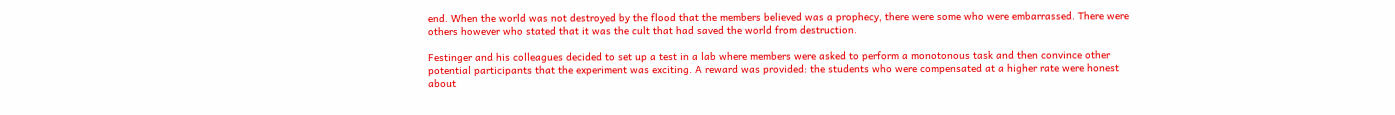end. When the world was not destroyed by the flood that the members believed was a prophecy, there were some who were embarrassed. There were others however who stated that it was the cult that had saved the world from destruction.

Festinger and his colleagues decided to set up a test in a lab where members were asked to perform a monotonous task and then convince other potential participants that the experiment was exciting. A reward was provided: the students who were compensated at a higher rate were honest about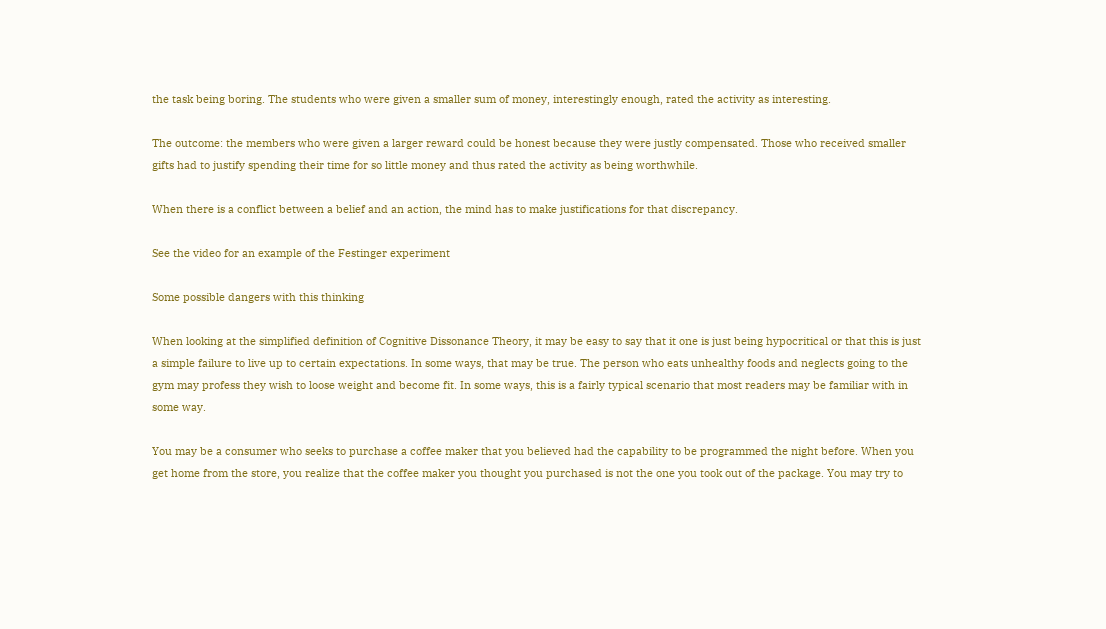the task being boring. The students who were given a smaller sum of money, interestingly enough, rated the activity as interesting.

The outcome: the members who were given a larger reward could be honest because they were justly compensated. Those who received smaller gifts had to justify spending their time for so little money and thus rated the activity as being worthwhile.

When there is a conflict between a belief and an action, the mind has to make justifications for that discrepancy.

See the video for an example of the Festinger experiment

Some possible dangers with this thinking

When looking at the simplified definition of Cognitive Dissonance Theory, it may be easy to say that it one is just being hypocritical or that this is just a simple failure to live up to certain expectations. In some ways, that may be true. The person who eats unhealthy foods and neglects going to the gym may profess they wish to loose weight and become fit. In some ways, this is a fairly typical scenario that most readers may be familiar with in some way.

You may be a consumer who seeks to purchase a coffee maker that you believed had the capability to be programmed the night before. When you get home from the store, you realize that the coffee maker you thought you purchased is not the one you took out of the package. You may try to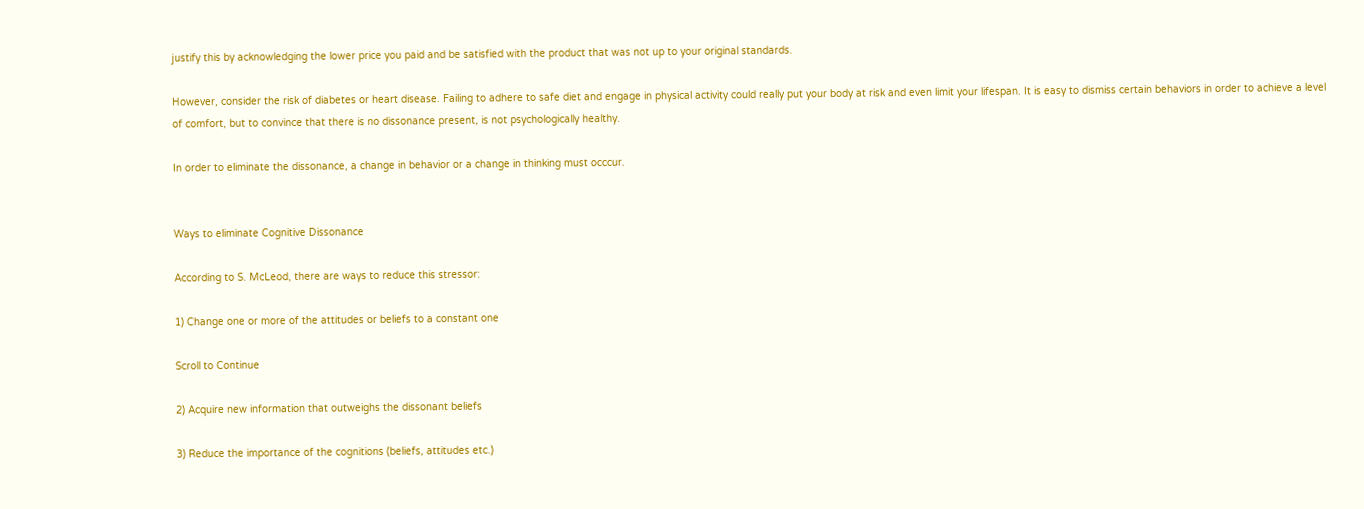justify this by acknowledging the lower price you paid and be satisfied with the product that was not up to your original standards.

However, consider the risk of diabetes or heart disease. Failing to adhere to safe diet and engage in physical activity could really put your body at risk and even limit your lifespan. It is easy to dismiss certain behaviors in order to achieve a level of comfort, but to convince that there is no dissonance present, is not psychologically healthy.

In order to eliminate the dissonance, a change in behavior or a change in thinking must occcur.


Ways to eliminate Cognitive Dissonance

According to S. McLeod, there are ways to reduce this stressor:

1) Change one or more of the attitudes or beliefs to a constant one

Scroll to Continue

2) Acquire new information that outweighs the dissonant beliefs

3) Reduce the importance of the cognitions (beliefs, attitudes etc.)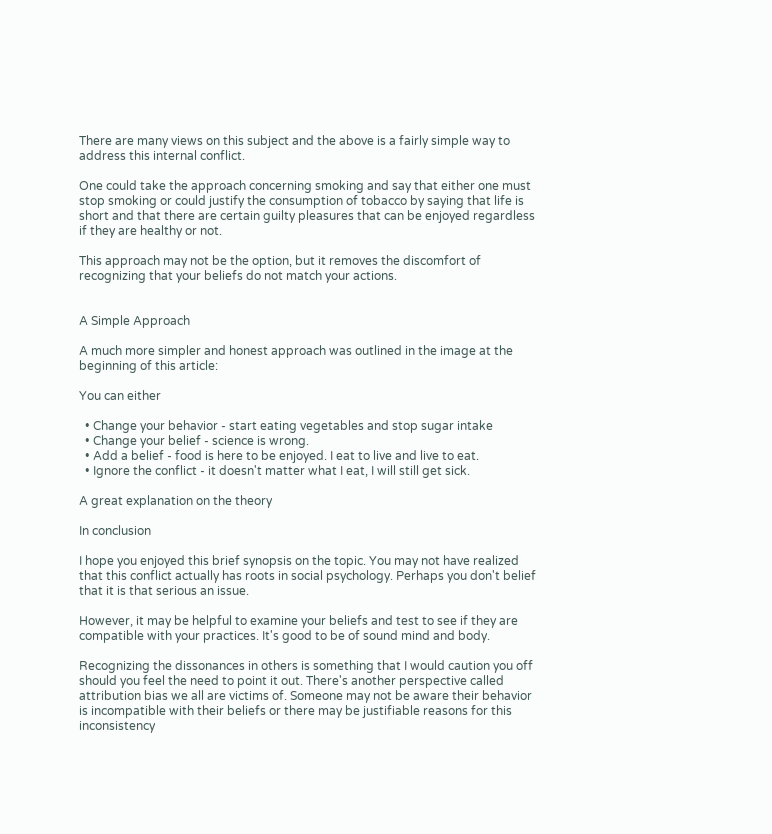There are many views on this subject and the above is a fairly simple way to address this internal conflict.

One could take the approach concerning smoking and say that either one must stop smoking or could justify the consumption of tobacco by saying that life is short and that there are certain guilty pleasures that can be enjoyed regardless if they are healthy or not.

This approach may not be the option, but it removes the discomfort of recognizing that your beliefs do not match your actions.


A Simple Approach

A much more simpler and honest approach was outlined in the image at the beginning of this article:

You can either

  • Change your behavior - start eating vegetables and stop sugar intake
  • Change your belief - science is wrong.
  • Add a belief - food is here to be enjoyed. I eat to live and live to eat.
  • Ignore the conflict - it doesn't matter what I eat, I will still get sick.

A great explanation on the theory

In conclusion

I hope you enjoyed this brief synopsis on the topic. You may not have realized that this conflict actually has roots in social psychology. Perhaps you don't belief that it is that serious an issue.

However, it may be helpful to examine your beliefs and test to see if they are compatible with your practices. It's good to be of sound mind and body.

Recognizing the dissonances in others is something that I would caution you off should you feel the need to point it out. There's another perspective called attribution bias we all are victims of. Someone may not be aware their behavior is incompatible with their beliefs or there may be justifiable reasons for this inconsistency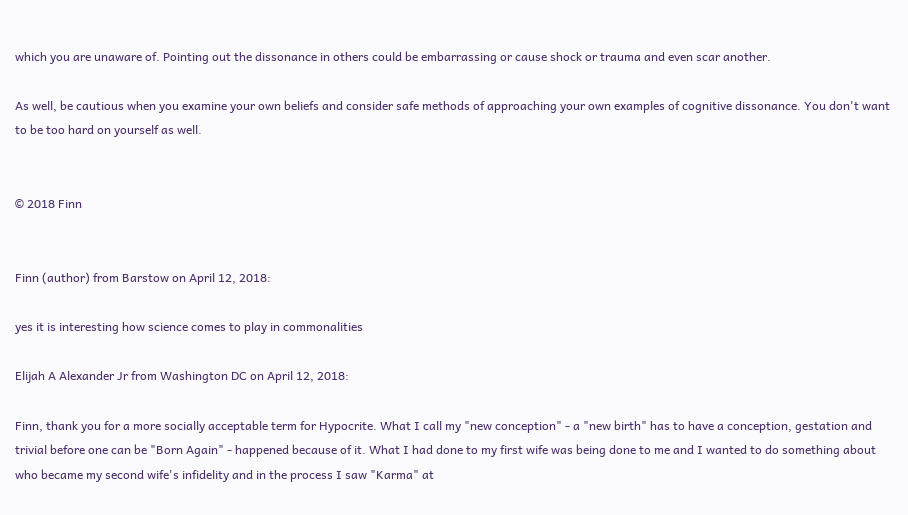which you are unaware of. Pointing out the dissonance in others could be embarrassing or cause shock or trauma and even scar another.

As well, be cautious when you examine your own beliefs and consider safe methods of approaching your own examples of cognitive dissonance. You don't want to be too hard on yourself as well.


© 2018 Finn


Finn (author) from Barstow on April 12, 2018:

yes it is interesting how science comes to play in commonalities

Elijah A Alexander Jr from Washington DC on April 12, 2018:

Finn, thank you for a more socially acceptable term for Hypocrite. What I call my "new conception" - a "new birth" has to have a conception, gestation and trivial before one can be "Born Again" - happened because of it. What I had done to my first wife was being done to me and I wanted to do something about who became my second wife's infidelity and in the process I saw "Karma" at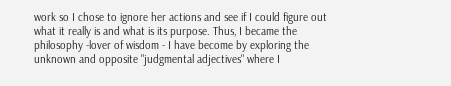work so I chose to ignore her actions and see if I could figure out what it really is and what is its purpose. Thus, I became the philosophy -lover of wisdom - I have become by exploring the unknown and opposite "judgmental adjectives" where I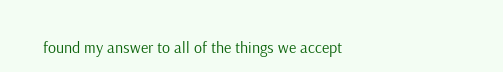found my answer to all of the things we accept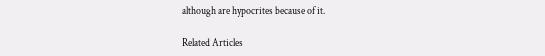although are hypocrites because of it.

Related Articles